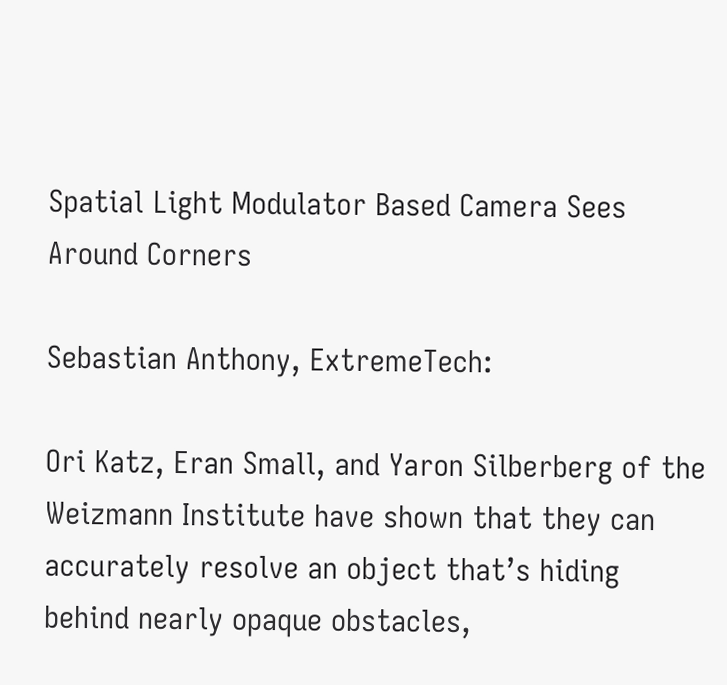Spatial Light Modulator Based Camera Sees Around Corners

Sebastian Anthony, ExtremeTech:

Ori Katz, Eran Small, and Yaron Silberberg of the Weizmann Institute have shown that they can accurately resolve an object that’s hiding behind nearly opaque obstacles,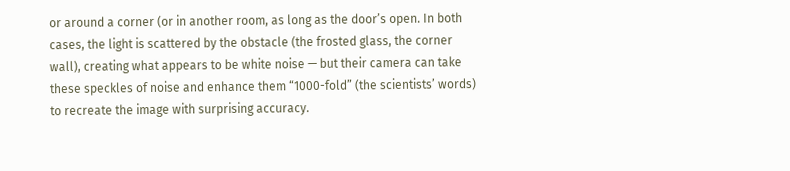or around a corner (or in another room, as long as the door’s open. In both cases, the light is scattered by the obstacle (the frosted glass, the corner wall), creating what appears to be white noise — but their camera can take these speckles of noise and enhance them “1000-fold” (the scientists’ words) to recreate the image with surprising accuracy.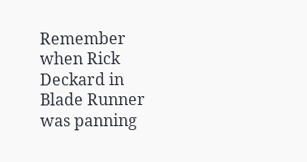Remember when Rick Deckard in Blade Runner was panning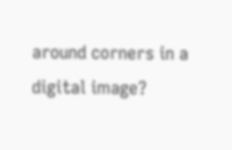around corners in a digital image?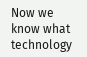Now we know what technology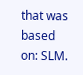that was based on: SLM.